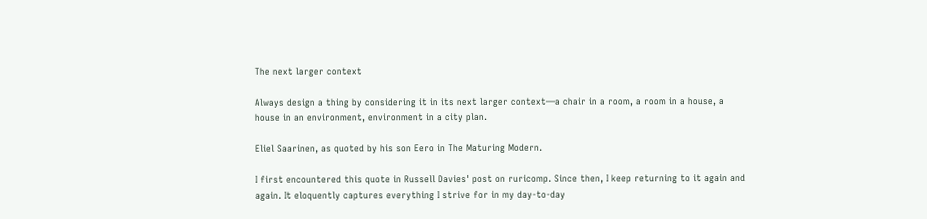The next larger context

Always design a thing by considering it in its next larger context—a chair in a room, a room in a house, a house in an environment, environment in a city plan.

Eliel Saarinen, as quoted by his son Eero in The Maturing Modern.

I first encountered this quote in Russell Davies' post on ruricomp. Since then, I keep returning to it again and again. It eloquently captures everything I strive for in my day-to-day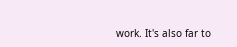work. It's also far to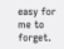easy for me to forget.